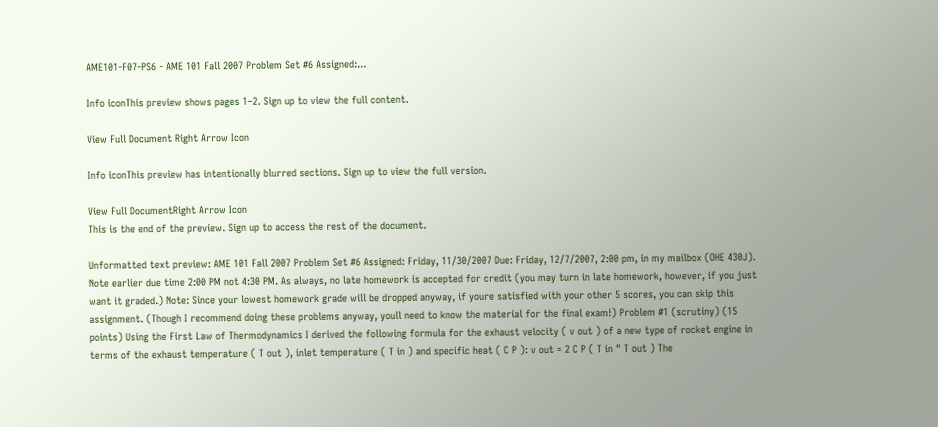AME101-F07-PS6 - AME 101 Fall 2007 Problem Set #6 Assigned:...

Info iconThis preview shows pages 1–2. Sign up to view the full content.

View Full Document Right Arrow Icon

Info iconThis preview has intentionally blurred sections. Sign up to view the full version.

View Full DocumentRight Arrow Icon
This is the end of the preview. Sign up to access the rest of the document.

Unformatted text preview: AME 101 Fall 2007 Problem Set #6 Assigned: Friday, 11/30/2007 Due: Friday, 12/7/2007, 2:00 pm, in my mailbox (OHE 430J). Note earlier due time 2:00 PM not 4:30 PM. As always, no late homework is accepted for credit (you may turn in late homework, however, if you just want it graded.) Note: Since your lowest homework grade will be dropped anyway, if youre satisfied with your other 5 scores, you can skip this assignment. (Though I recommend doing these problems anyway, youll need to know the material for the final exam!) Problem #1 (scrutiny) (15 points) Using the First Law of Thermodynamics I derived the following formula for the exhaust velocity ( v out ) of a new type of rocket engine in terms of the exhaust temperature ( T out ), inlet temperature ( T in ) and specific heat ( C P ): v out = 2 C P ( T in " T out ) The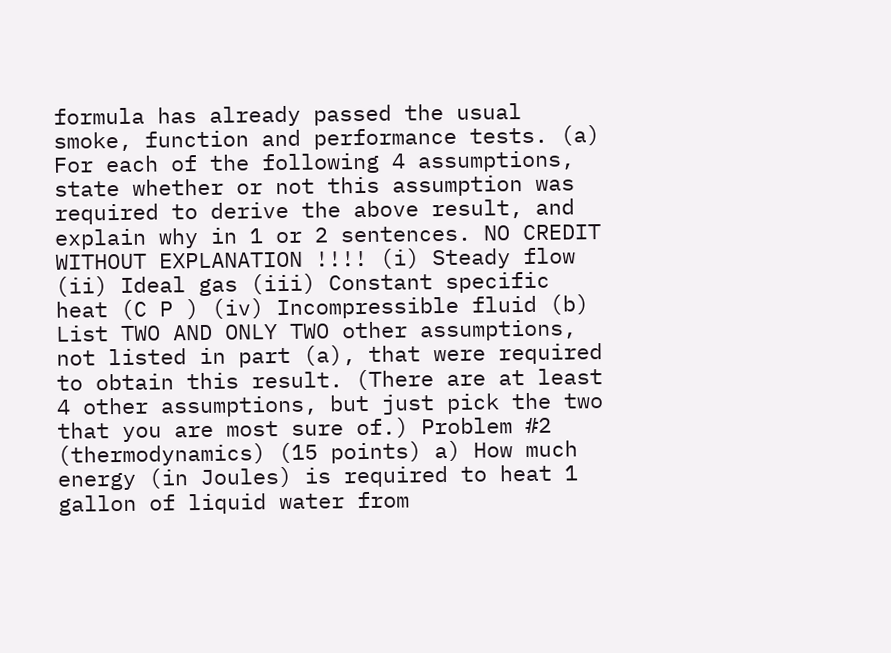formula has already passed the usual smoke, function and performance tests. (a) For each of the following 4 assumptions, state whether or not this assumption was required to derive the above result, and explain why in 1 or 2 sentences. NO CREDIT WITHOUT EXPLANATION !!!! (i) Steady flow (ii) Ideal gas (iii) Constant specific heat (C P ) (iv) Incompressible fluid (b) List TWO AND ONLY TWO other assumptions, not listed in part (a), that were required to obtain this result. (There are at least 4 other assumptions, but just pick the two that you are most sure of.) Problem #2 (thermodynamics) (15 points) a) How much energy (in Joules) is required to heat 1 gallon of liquid water from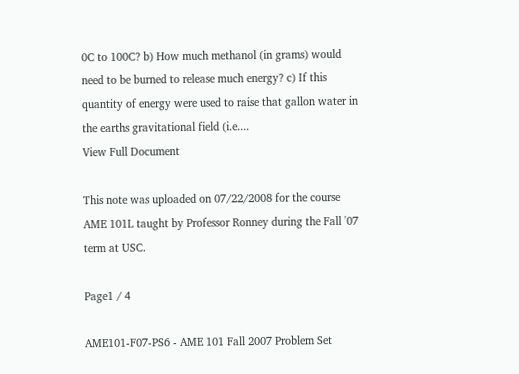0C to 100C? b) How much methanol (in grams) would need to be burned to release much energy? c) If this quantity of energy were used to raise that gallon water in the earths gravitational field (i.e....
View Full Document

This note was uploaded on 07/22/2008 for the course AME 101L taught by Professor Ronney during the Fall '07 term at USC.

Page1 / 4

AME101-F07-PS6 - AME 101 Fall 2007 Problem Set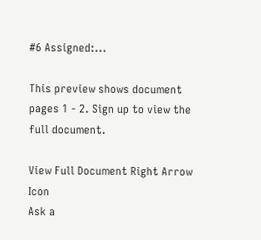#6 Assigned:...

This preview shows document pages 1 - 2. Sign up to view the full document.

View Full Document Right Arrow Icon
Ask a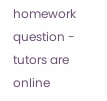homework question - tutors are online